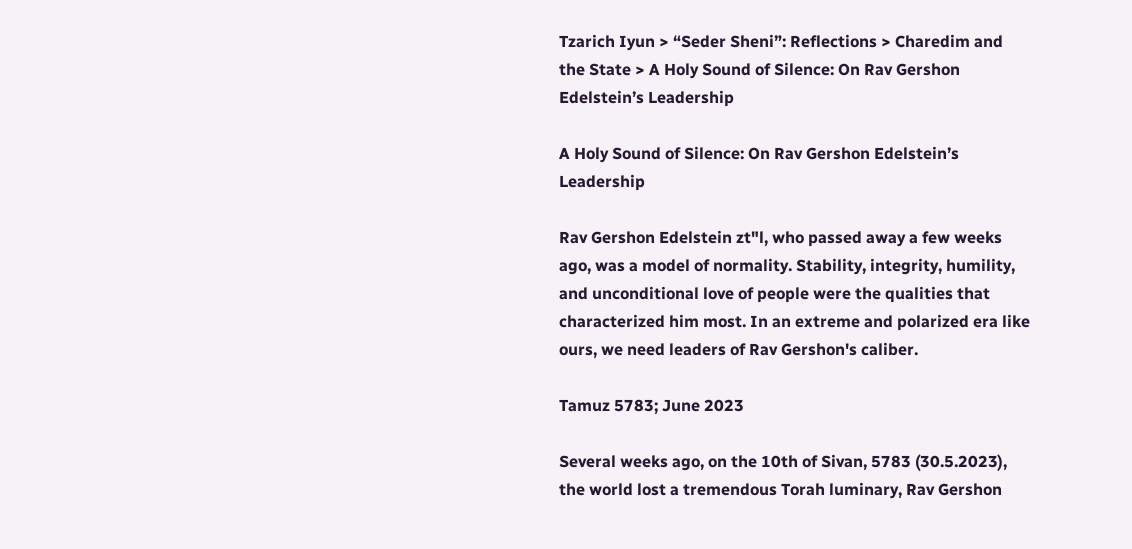Tzarich Iyun > “Seder Sheni”: Reflections > Charedim and the State > A Holy Sound of Silence: On Rav Gershon Edelstein’s Leadership

A Holy Sound of Silence: On Rav Gershon Edelstein’s Leadership

Rav Gershon Edelstein zt"l, who passed away a few weeks ago, was a model of normality. Stability, integrity, humility, and unconditional love of people were the qualities that characterized him most. In an extreme and polarized era like ours, we need leaders of Rav Gershon's caliber.

Tamuz 5783; June 2023

Several weeks ago, on the 10th of Sivan, 5783 (30.5.2023), the world lost a tremendous Torah luminary, Rav Gershon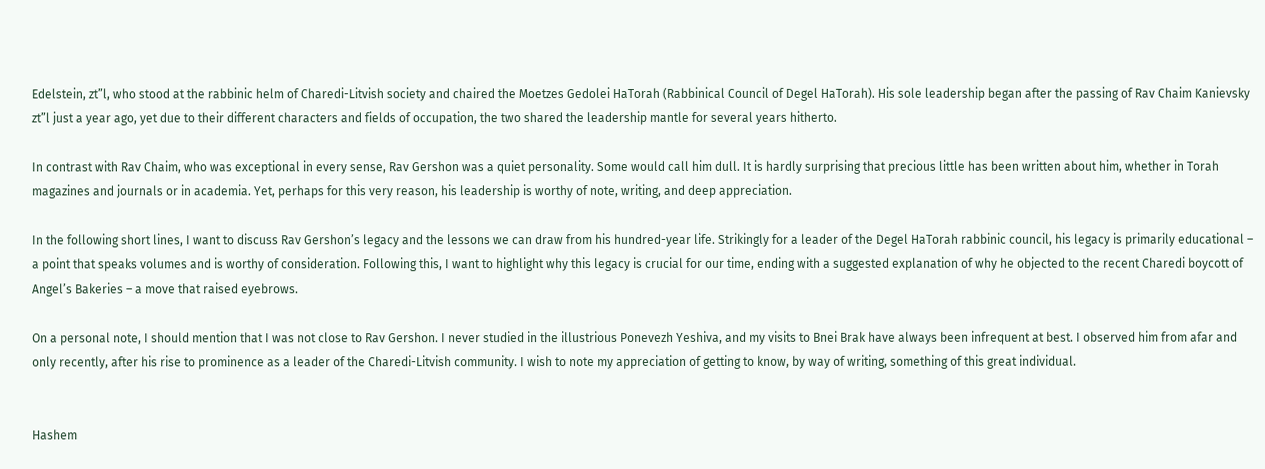Edelstein, zt”l, who stood at the rabbinic helm of Charedi-Litvish society and chaired the Moetzes Gedolei HaTorah (Rabbinical Council of Degel HaTorah). His sole leadership began after the passing of Rav Chaim Kanievsky zt”l just a year ago, yet due to their different characters and fields of occupation, the two shared the leadership mantle for several years hitherto.

In contrast with Rav Chaim, who was exceptional in every sense, Rav Gershon was a quiet personality. Some would call him dull. It is hardly surprising that precious little has been written about him, whether in Torah magazines and journals or in academia. Yet, perhaps for this very reason, his leadership is worthy of note, writing, and deep appreciation.

In the following short lines, I want to discuss Rav Gershon’s legacy and the lessons we can draw from his hundred-year life. Strikingly for a leader of the Degel HaTorah rabbinic council, his legacy is primarily educational – a point that speaks volumes and is worthy of consideration. Following this, I want to highlight why this legacy is crucial for our time, ending with a suggested explanation of why he objected to the recent Charedi boycott of Angel’s Bakeries – a move that raised eyebrows.

On a personal note, I should mention that I was not close to Rav Gershon. I never studied in the illustrious Ponevezh Yeshiva, and my visits to Bnei Brak have always been infrequent at best. I observed him from afar and only recently, after his rise to prominence as a leader of the Charedi-Litvish community. I wish to note my appreciation of getting to know, by way of writing, something of this great individual.


Hashem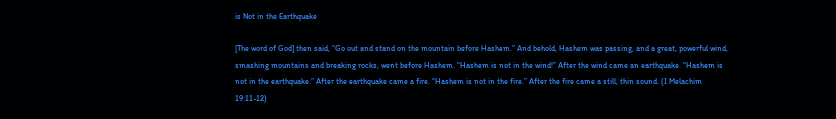is Not in the Earthquake

[The word of God] then said, “Go out and stand on the mountain before Hashem.” And behold, Hashem was passing, and a great, powerful wind, smashing mountains and breaking rocks, went before Hashem. “Hashem is not in the wind!” After the wind came an earthquake. “Hashem is not in the earthquake.” After the earthquake came a fire. “Hashem is not in the fire.” After the fire came a still, thin sound. (I Melachim 19:11-12)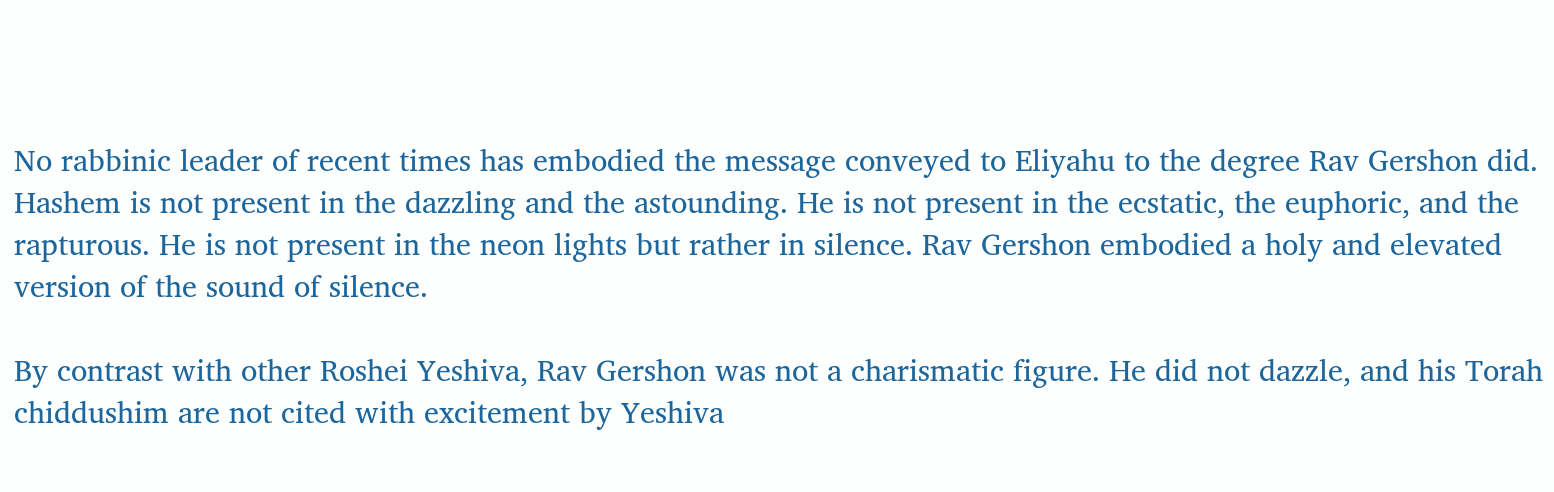No rabbinic leader of recent times has embodied the message conveyed to Eliyahu to the degree Rav Gershon did. Hashem is not present in the dazzling and the astounding. He is not present in the ecstatic, the euphoric, and the rapturous. He is not present in the neon lights but rather in silence. Rav Gershon embodied a holy and elevated version of the sound of silence.

By contrast with other Roshei Yeshiva, Rav Gershon was not a charismatic figure. He did not dazzle, and his Torah chiddushim are not cited with excitement by Yeshiva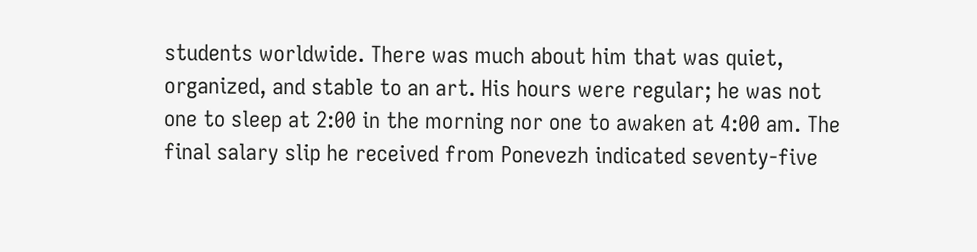students worldwide. There was much about him that was quiet, organized, and stable to an art. His hours were regular; he was not one to sleep at 2:00 in the morning nor one to awaken at 4:00 am. The final salary slip he received from Ponevezh indicated seventy-five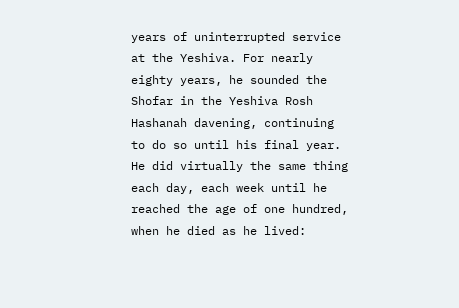years of uninterrupted service at the Yeshiva. For nearly eighty years, he sounded the Shofar in the Yeshiva Rosh Hashanah davening, continuing to do so until his final year. He did virtually the same thing each day, each week until he reached the age of one hundred, when he died as he lived: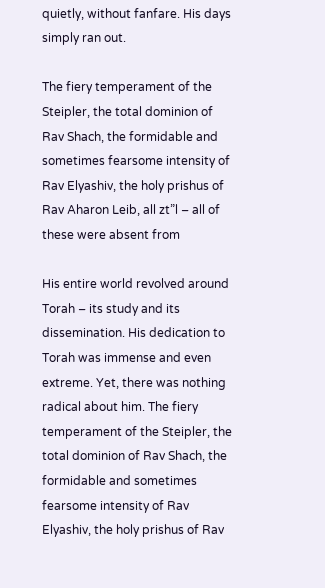quietly, without fanfare. His days simply ran out.

The fiery temperament of the Steipler, the total dominion of Rav Shach, the formidable and sometimes fearsome intensity of Rav Elyashiv, the holy prishus of Rav Aharon Leib, all zt”l – all of these were absent from

His entire world revolved around Torah – its study and its dissemination. His dedication to Torah was immense and even extreme. Yet, there was nothing radical about him. The fiery temperament of the Steipler, the total dominion of Rav Shach, the formidable and sometimes fearsome intensity of Rav Elyashiv, the holy prishus of Rav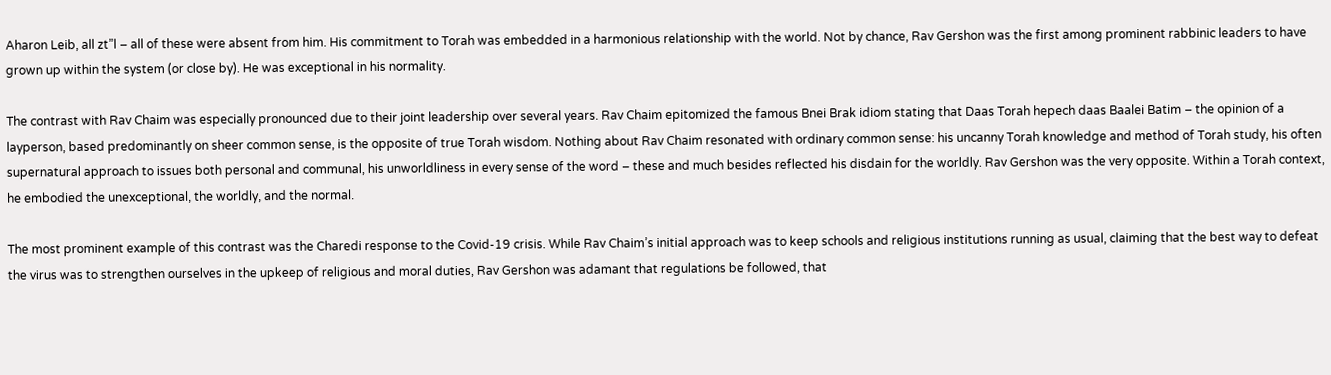Aharon Leib, all zt”l – all of these were absent from him. His commitment to Torah was embedded in a harmonious relationship with the world. Not by chance, Rav Gershon was the first among prominent rabbinic leaders to have grown up within the system (or close by). He was exceptional in his normality.

The contrast with Rav Chaim was especially pronounced due to their joint leadership over several years. Rav Chaim epitomized the famous Bnei Brak idiom stating that Daas Torah hepech daas Baalei Batim – the opinion of a layperson, based predominantly on sheer common sense, is the opposite of true Torah wisdom. Nothing about Rav Chaim resonated with ordinary common sense: his uncanny Torah knowledge and method of Torah study, his often supernatural approach to issues both personal and communal, his unworldliness in every sense of the word – these and much besides reflected his disdain for the worldly. Rav Gershon was the very opposite. Within a Torah context, he embodied the unexceptional, the worldly, and the normal.

The most prominent example of this contrast was the Charedi response to the Covid-19 crisis. While Rav Chaim’s initial approach was to keep schools and religious institutions running as usual, claiming that the best way to defeat the virus was to strengthen ourselves in the upkeep of religious and moral duties, Rav Gershon was adamant that regulations be followed, that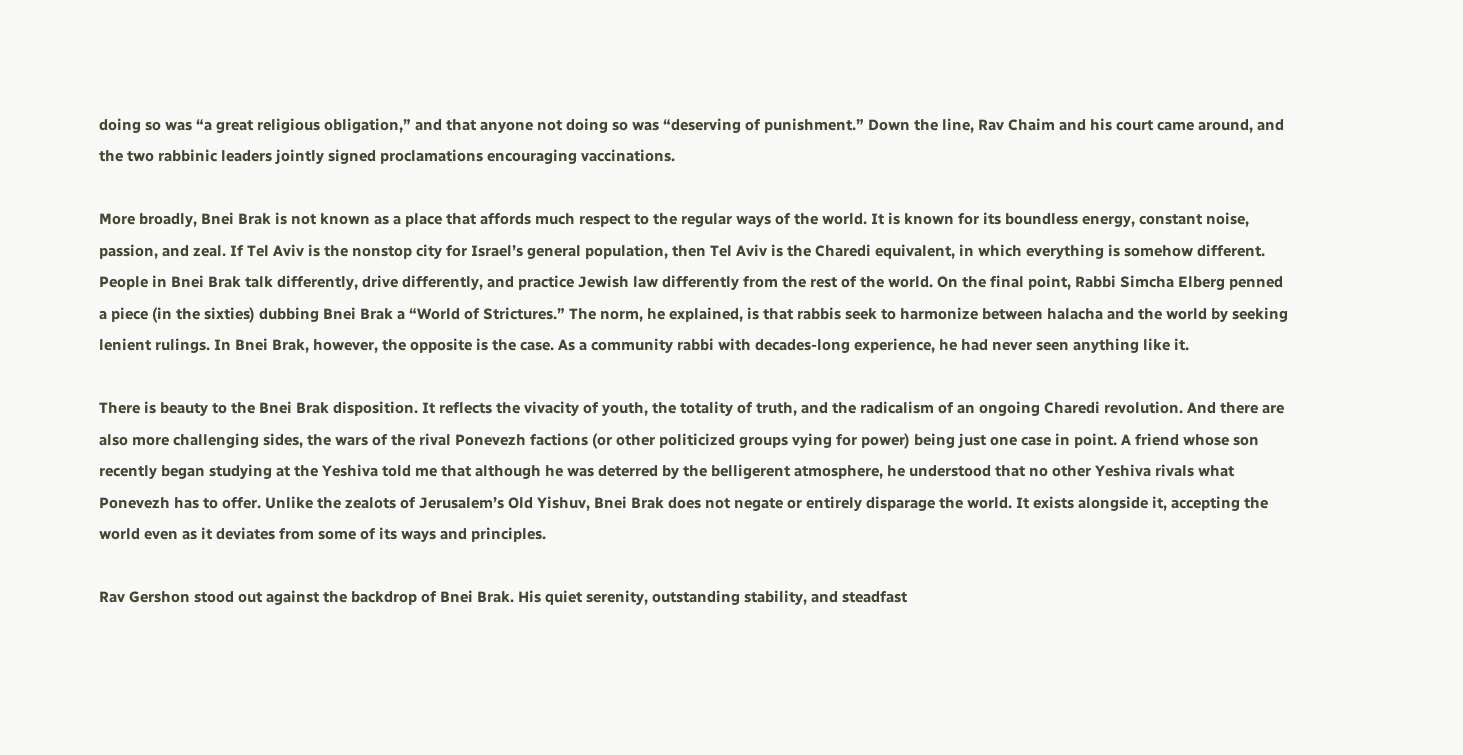doing so was “a great religious obligation,” and that anyone not doing so was “deserving of punishment.” Down the line, Rav Chaim and his court came around, and the two rabbinic leaders jointly signed proclamations encouraging vaccinations.

More broadly, Bnei Brak is not known as a place that affords much respect to the regular ways of the world. It is known for its boundless energy, constant noise, passion, and zeal. If Tel Aviv is the nonstop city for Israel’s general population, then Tel Aviv is the Charedi equivalent, in which everything is somehow different. People in Bnei Brak talk differently, drive differently, and practice Jewish law differently from the rest of the world. On the final point, Rabbi Simcha Elberg penned a piece (in the sixties) dubbing Bnei Brak a “World of Strictures.” The norm, he explained, is that rabbis seek to harmonize between halacha and the world by seeking lenient rulings. In Bnei Brak, however, the opposite is the case. As a community rabbi with decades-long experience, he had never seen anything like it.

There is beauty to the Bnei Brak disposition. It reflects the vivacity of youth, the totality of truth, and the radicalism of an ongoing Charedi revolution. And there are also more challenging sides, the wars of the rival Ponevezh factions (or other politicized groups vying for power) being just one case in point. A friend whose son recently began studying at the Yeshiva told me that although he was deterred by the belligerent atmosphere, he understood that no other Yeshiva rivals what Ponevezh has to offer. Unlike the zealots of Jerusalem’s Old Yishuv, Bnei Brak does not negate or entirely disparage the world. It exists alongside it, accepting the world even as it deviates from some of its ways and principles.

Rav Gershon stood out against the backdrop of Bnei Brak. His quiet serenity, outstanding stability, and steadfast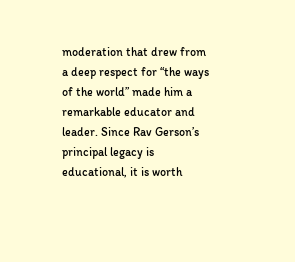moderation that drew from a deep respect for “the ways of the world” made him a remarkable educator and leader. Since Rav Gerson’s principal legacy is educational, it is worth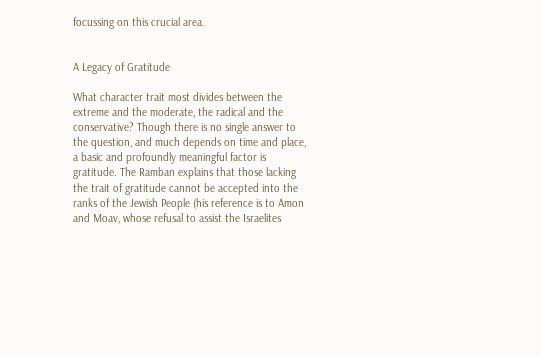focussing on this crucial area.


A Legacy of Gratitude

What character trait most divides between the extreme and the moderate, the radical and the conservative? Though there is no single answer to the question, and much depends on time and place, a basic and profoundly meaningful factor is gratitude. The Ramban explains that those lacking the trait of gratitude cannot be accepted into the ranks of the Jewish People (his reference is to Amon and Moav, whose refusal to assist the Israelites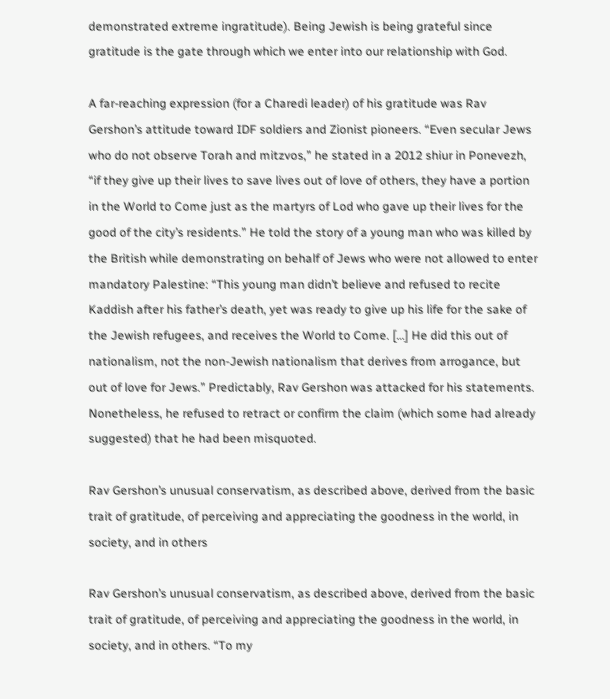demonstrated extreme ingratitude). Being Jewish is being grateful since gratitude is the gate through which we enter into our relationship with God.

A far-reaching expression (for a Charedi leader) of his gratitude was Rav Gershon’s attitude toward IDF soldiers and Zionist pioneers. “Even secular Jews who do not observe Torah and mitzvos,” he stated in a 2012 shiur in Ponevezh, “if they give up their lives to save lives out of love of others, they have a portion in the World to Come just as the martyrs of Lod who gave up their lives for the good of the city’s residents.” He told the story of a young man who was killed by the British while demonstrating on behalf of Jews who were not allowed to enter mandatory Palestine: “This young man didn’t believe and refused to recite Kaddish after his father’s death, yet was ready to give up his life for the sake of the Jewish refugees, and receives the World to Come. […] He did this out of nationalism, not the non-Jewish nationalism that derives from arrogance, but out of love for Jews.” Predictably, Rav Gershon was attacked for his statements. Nonetheless, he refused to retract or confirm the claim (which some had already suggested) that he had been misquoted.

Rav Gershon’s unusual conservatism, as described above, derived from the basic trait of gratitude, of perceiving and appreciating the goodness in the world, in society, and in others

Rav Gershon’s unusual conservatism, as described above, derived from the basic trait of gratitude, of perceiving and appreciating the goodness in the world, in society, and in others. “To my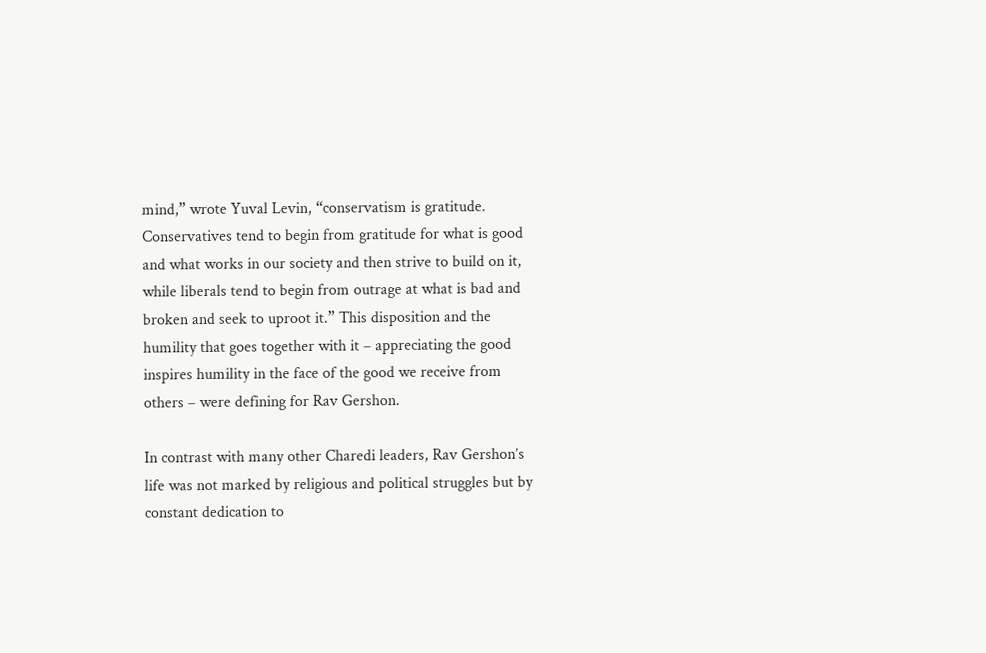mind,” wrote Yuval Levin, “conservatism is gratitude. Conservatives tend to begin from gratitude for what is good and what works in our society and then strive to build on it, while liberals tend to begin from outrage at what is bad and broken and seek to uproot it.” This disposition and the humility that goes together with it – appreciating the good inspires humility in the face of the good we receive from others – were defining for Rav Gershon.

In contrast with many other Charedi leaders, Rav Gershon’s life was not marked by religious and political struggles but by constant dedication to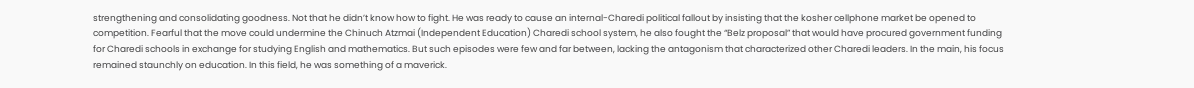strengthening and consolidating goodness. Not that he didn’t know how to fight. He was ready to cause an internal-Charedi political fallout by insisting that the kosher cellphone market be opened to competition. Fearful that the move could undermine the Chinuch Atzmai (Independent Education) Charedi school system, he also fought the “Belz proposal” that would have procured government funding for Charedi schools in exchange for studying English and mathematics. But such episodes were few and far between, lacking the antagonism that characterized other Charedi leaders. In the main, his focus remained staunchly on education. In this field, he was something of a maverick.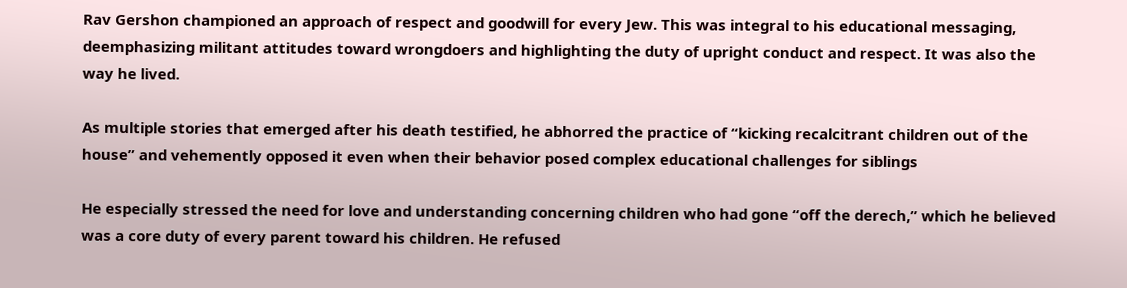Rav Gershon championed an approach of respect and goodwill for every Jew. This was integral to his educational messaging, deemphasizing militant attitudes toward wrongdoers and highlighting the duty of upright conduct and respect. It was also the way he lived.

As multiple stories that emerged after his death testified, he abhorred the practice of “kicking recalcitrant children out of the house” and vehemently opposed it even when their behavior posed complex educational challenges for siblings

He especially stressed the need for love and understanding concerning children who had gone “off the derech,” which he believed was a core duty of every parent toward his children. He refused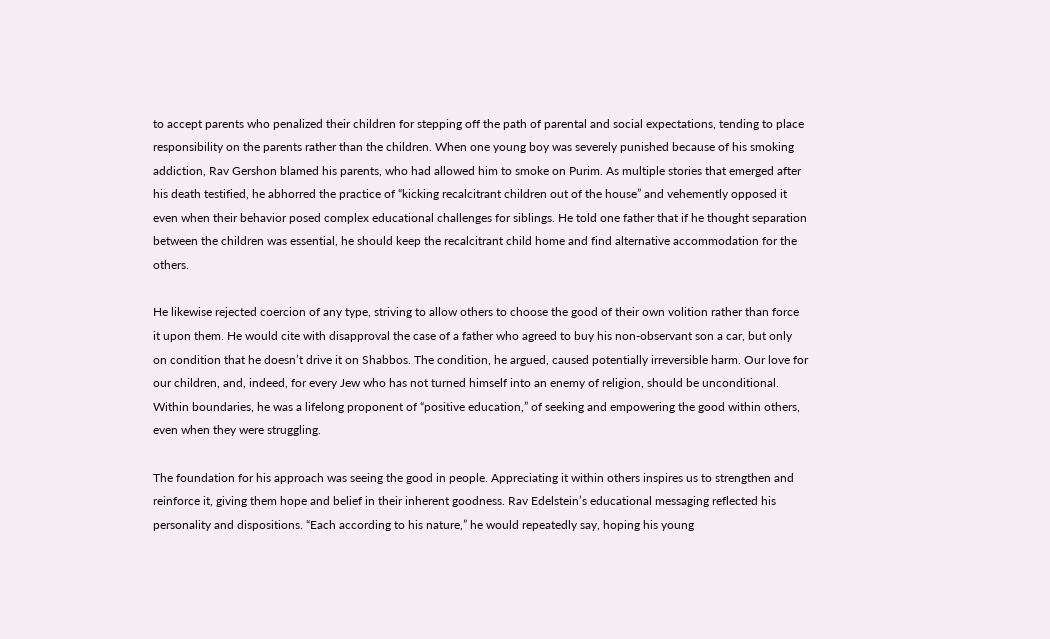to accept parents who penalized their children for stepping off the path of parental and social expectations, tending to place responsibility on the parents rather than the children. When one young boy was severely punished because of his smoking addiction, Rav Gershon blamed his parents, who had allowed him to smoke on Purim. As multiple stories that emerged after his death testified, he abhorred the practice of “kicking recalcitrant children out of the house” and vehemently opposed it even when their behavior posed complex educational challenges for siblings. He told one father that if he thought separation between the children was essential, he should keep the recalcitrant child home and find alternative accommodation for the others.

He likewise rejected coercion of any type, striving to allow others to choose the good of their own volition rather than force it upon them. He would cite with disapproval the case of a father who agreed to buy his non-observant son a car, but only on condition that he doesn’t drive it on Shabbos. The condition, he argued, caused potentially irreversible harm. Our love for our children, and, indeed, for every Jew who has not turned himself into an enemy of religion, should be unconditional. Within boundaries, he was a lifelong proponent of “positive education,” of seeking and empowering the good within others, even when they were struggling.

The foundation for his approach was seeing the good in people. Appreciating it within others inspires us to strengthen and reinforce it, giving them hope and belief in their inherent goodness. Rav Edelstein’s educational messaging reflected his personality and dispositions. “Each according to his nature,” he would repeatedly say, hoping his young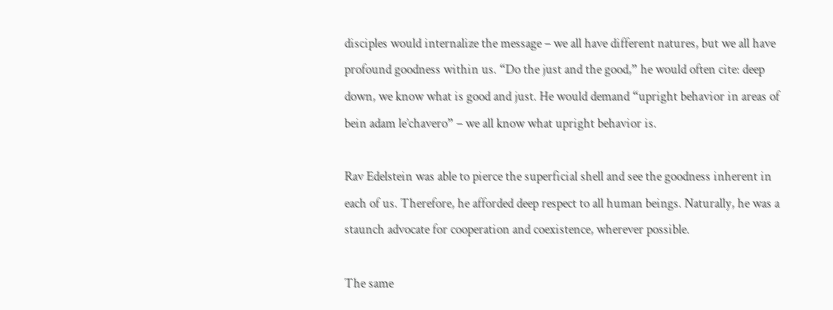disciples would internalize the message – we all have different natures, but we all have profound goodness within us. “Do the just and the good,” he would often cite: deep down, we know what is good and just. He would demand “upright behavior in areas of bein adam le’chavero” – we all know what upright behavior is.

Rav Edelstein was able to pierce the superficial shell and see the goodness inherent in each of us. Therefore, he afforded deep respect to all human beings. Naturally, he was a staunch advocate for cooperation and coexistence, wherever possible.

The same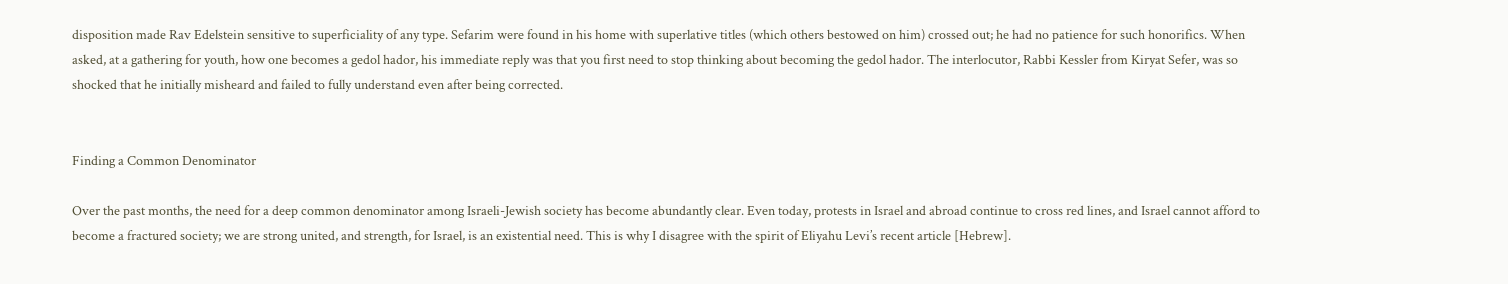disposition made Rav Edelstein sensitive to superficiality of any type. Sefarim were found in his home with superlative titles (which others bestowed on him) crossed out; he had no patience for such honorifics. When asked, at a gathering for youth, how one becomes a gedol hador, his immediate reply was that you first need to stop thinking about becoming the gedol hador. The interlocutor, Rabbi Kessler from Kiryat Sefer, was so shocked that he initially misheard and failed to fully understand even after being corrected.


Finding a Common Denominator

Over the past months, the need for a deep common denominator among Israeli-Jewish society has become abundantly clear. Even today, protests in Israel and abroad continue to cross red lines, and Israel cannot afford to become a fractured society; we are strong united, and strength, for Israel, is an existential need. This is why I disagree with the spirit of Eliyahu Levi’s recent article [Hebrew].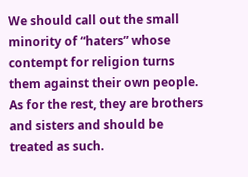We should call out the small minority of “haters” whose contempt for religion turns them against their own people. As for the rest, they are brothers and sisters and should be treated as such.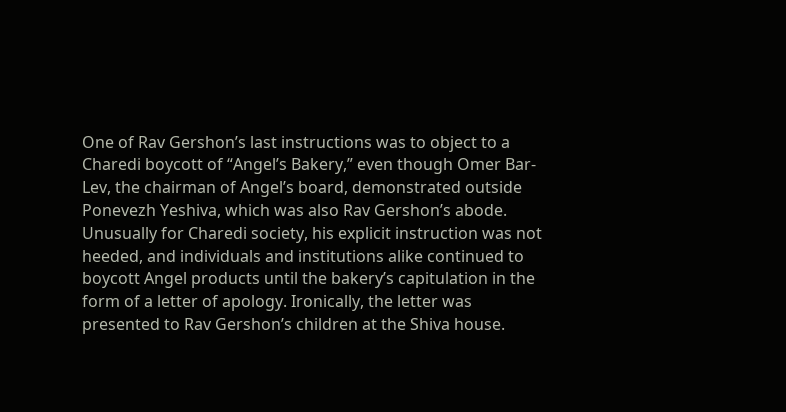One of Rav Gershon’s last instructions was to object to a Charedi boycott of “Angel’s Bakery,” even though Omer Bar-Lev, the chairman of Angel’s board, demonstrated outside Ponevezh Yeshiva, which was also Rav Gershon’s abode. Unusually for Charedi society, his explicit instruction was not heeded, and individuals and institutions alike continued to boycott Angel products until the bakery’s capitulation in the form of a letter of apology. Ironically, the letter was presented to Rav Gershon’s children at the Shiva house.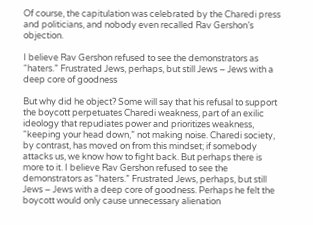Of course, the capitulation was celebrated by the Charedi press and politicians, and nobody even recalled Rav Gershon’s objection.

I believe Rav Gershon refused to see the demonstrators as “haters.” Frustrated Jews, perhaps, but still Jews – Jews with a deep core of goodness

But why did he object? Some will say that his refusal to support the boycott perpetuates Charedi weakness, part of an exilic ideology that repudiates power and prioritizes weakness, “keeping your head down,” not making noise. Charedi society, by contrast, has moved on from this mindset; if somebody attacks us, we know how to fight back. But perhaps there is more to it. I believe Rav Gershon refused to see the demonstrators as “haters.” Frustrated Jews, perhaps, but still Jews – Jews with a deep core of goodness. Perhaps he felt the boycott would only cause unnecessary alienation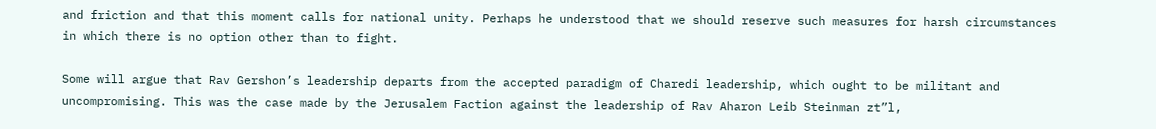and friction and that this moment calls for national unity. Perhaps he understood that we should reserve such measures for harsh circumstances in which there is no option other than to fight.

Some will argue that Rav Gershon’s leadership departs from the accepted paradigm of Charedi leadership, which ought to be militant and uncompromising. This was the case made by the Jerusalem Faction against the leadership of Rav Aharon Leib Steinman zt”l,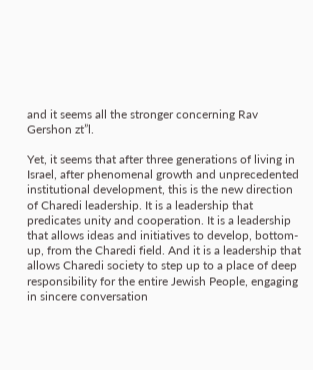and it seems all the stronger concerning Rav Gershon zt”l.

Yet, it seems that after three generations of living in Israel, after phenomenal growth and unprecedented institutional development, this is the new direction of Charedi leadership. It is a leadership that predicates unity and cooperation. It is a leadership that allows ideas and initiatives to develop, bottom-up, from the Charedi field. And it is a leadership that allows Charedi society to step up to a place of deep responsibility for the entire Jewish People, engaging in sincere conversation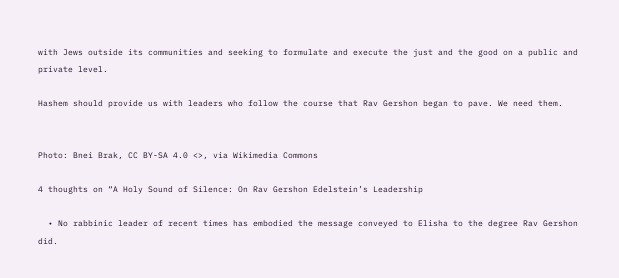with Jews outside its communities and seeking to formulate and execute the just and the good on a public and private level.

Hashem should provide us with leaders who follow the course that Rav Gershon began to pave. We need them.


Photo: Bnei Brak, CC BY-SA 4.0 <>, via Wikimedia Commons

4 thoughts on “A Holy Sound of Silence: On Rav Gershon Edelstein’s Leadership

  • No rabbinic leader of recent times has embodied the message conveyed to Elisha to the degree Rav Gershon did.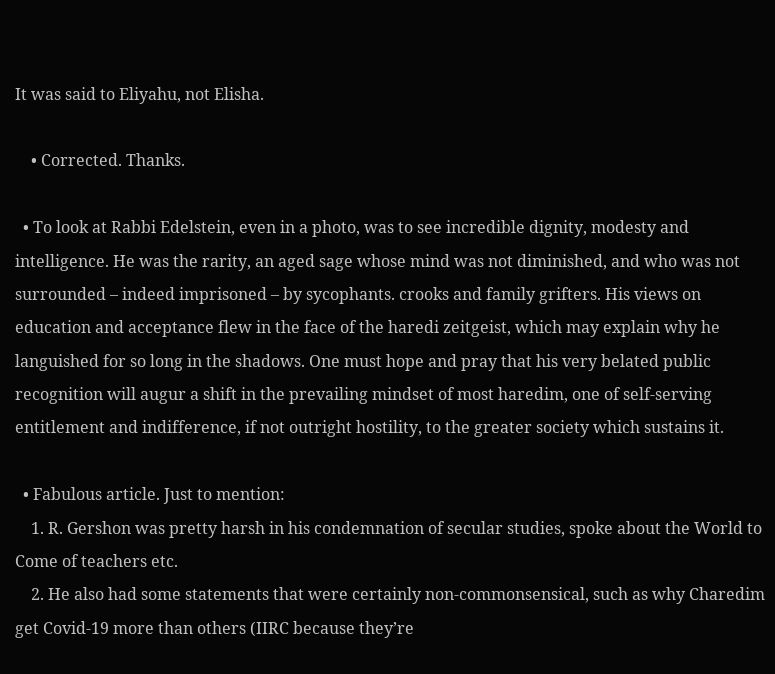It was said to Eliyahu, not Elisha.

    • Corrected. Thanks.

  • To look at Rabbi Edelstein, even in a photo, was to see incredible dignity, modesty and intelligence. He was the rarity, an aged sage whose mind was not diminished, and who was not surrounded – indeed imprisoned – by sycophants. crooks and family grifters. His views on education and acceptance flew in the face of the haredi zeitgeist, which may explain why he languished for so long in the shadows. One must hope and pray that his very belated public recognition will augur a shift in the prevailing mindset of most haredim, one of self-serving entitlement and indifference, if not outright hostility, to the greater society which sustains it.

  • Fabulous article. Just to mention:
    1. R. Gershon was pretty harsh in his condemnation of secular studies, spoke about the World to Come of teachers etc.
    2. He also had some statements that were certainly non-commonsensical, such as why Charedim get Covid-19 more than others (IIRC because they’re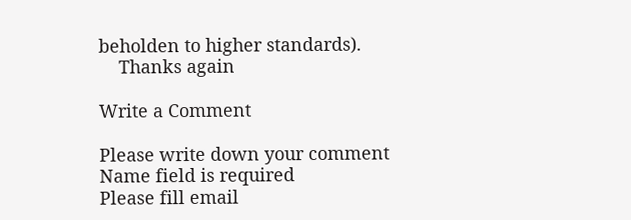beholden to higher standards).
    Thanks again

Write a Comment

Please write down your comment
Name field is required
Please fill email